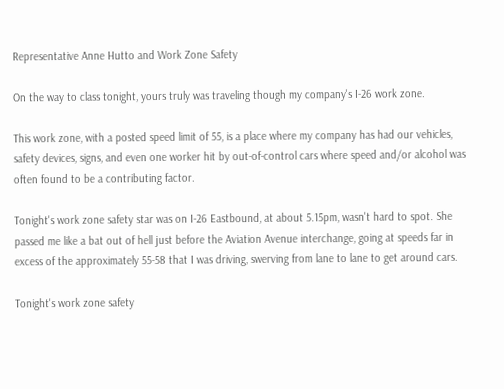Representative Anne Hutto and Work Zone Safety

On the way to class tonight, yours truly was traveling though my company's I-26 work zone.

This work zone, with a posted speed limit of 55, is a place where my company has had our vehicles, safety devices, signs, and even one worker hit by out-of-control cars where speed and/or alcohol was often found to be a contributing factor.

Tonight's work zone safety star was on I-26 Eastbound, at about 5.15pm, wasn't hard to spot. She passed me like a bat out of hell just before the Aviation Avenue interchange, going at speeds far in excess of the approximately 55-58 that I was driving, swerving from lane to lane to get around cars.

Tonight's work zone safety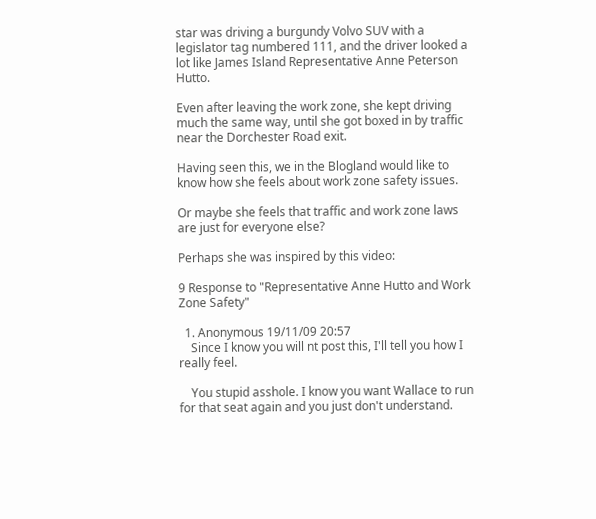star was driving a burgundy Volvo SUV with a legislator tag numbered 111, and the driver looked a lot like James Island Representative Anne Peterson Hutto.

Even after leaving the work zone, she kept driving much the same way, until she got boxed in by traffic near the Dorchester Road exit.

Having seen this, we in the Blogland would like to know how she feels about work zone safety issues.

Or maybe she feels that traffic and work zone laws are just for everyone else?

Perhaps she was inspired by this video:

9 Response to "Representative Anne Hutto and Work Zone Safety"

  1. Anonymous 19/11/09 20:57
    Since I know you will nt post this, I'll tell you how I really feel.

    You stupid asshole. I know you want Wallace to run for that seat again and you just don't understand.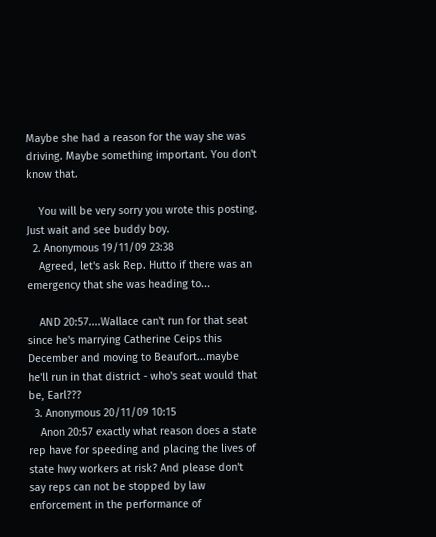Maybe she had a reason for the way she was driving. Maybe something important. You don't know that.

    You will be very sorry you wrote this posting. Just wait and see buddy boy.
  2. Anonymous 19/11/09 23:38
    Agreed, let's ask Rep. Hutto if there was an emergency that she was heading to...

    AND 20:57....Wallace can't run for that seat since he's marrying Catherine Ceips this December and moving to Beaufort...maybe he'll run in that district - who's seat would that be, Earl???
  3. Anonymous 20/11/09 10:15
    Anon 20:57 exactly what reason does a state rep have for speeding and placing the lives of state hwy workers at risk? And please don't say reps can not be stopped by law enforcement in the performance of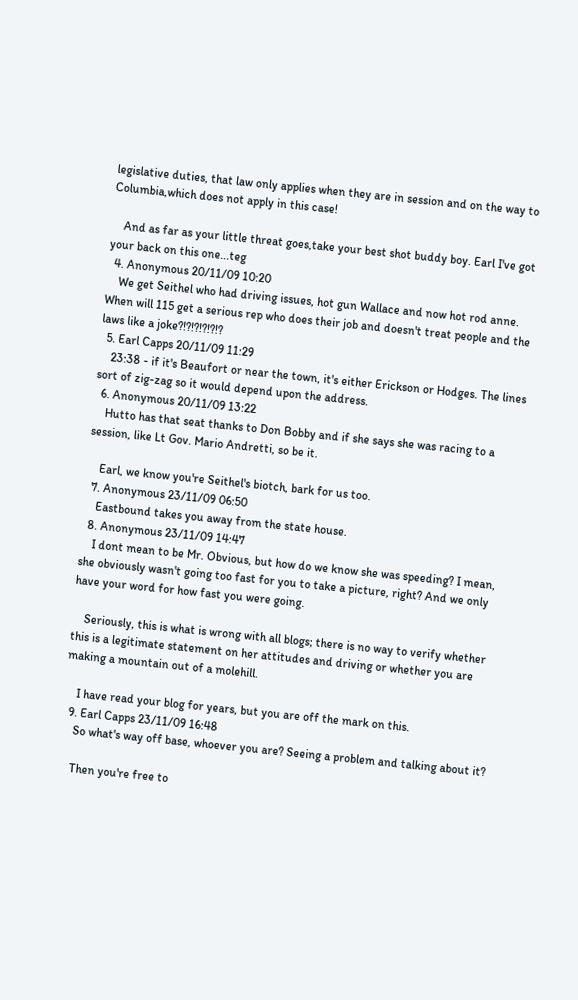legislative duties, that law only applies when they are in session and on the way to Columbia,which does not apply in this case!

    And as far as your little threat goes,take your best shot buddy boy. Earl I've got your back on this one...teg
  4. Anonymous 20/11/09 10:20
    We get Seithel who had driving issues, hot gun Wallace and now hot rod anne. When will 115 get a serious rep who does their job and doesn't treat people and the laws like a joke?!?!?!?!?!?
  5. Earl Capps 20/11/09 11:29
    23:38 - if it's Beaufort or near the town, it's either Erickson or Hodges. The lines sort of zig-zag so it would depend upon the address.
  6. Anonymous 20/11/09 13:22
    Hutto has that seat thanks to Don Bobby and if she says she was racing to a session, like Lt Gov. Mario Andretti, so be it.

    Earl, we know you're Seithel's biotch, bark for us too.
  7. Anonymous 23/11/09 06:50
    Eastbound takes you away from the state house.
  8. Anonymous 23/11/09 14:47
    I dont mean to be Mr. Obvious, but how do we know she was speeding? I mean, she obviously wasn't going too fast for you to take a picture, right? And we only have your word for how fast you were going.

    Seriously, this is what is wrong with all blogs; there is no way to verify whether this is a legitimate statement on her attitudes and driving or whether you are making a mountain out of a molehill.

    I have read your blog for years, but you are off the mark on this.
  9. Earl Capps 23/11/09 16:48
    So what's way off base, whoever you are? Seeing a problem and talking about it?

    Then you're free to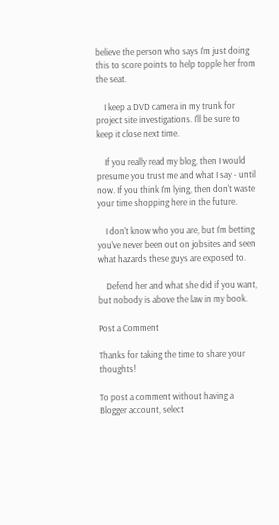believe the person who says I'm just doing this to score points to help topple her from the seat.

    I keep a DVD camera in my trunk for project site investigations. I'll be sure to keep it close next time.

    If you really read my blog, then I would presume you trust me and what I say - until now. If you think I'm lying, then don't waste your time shopping here in the future.

    I don't know who you are, but I'm betting you've never been out on jobsites and seen what hazards these guys are exposed to.

    Defend her and what she did if you want, but nobody is above the law in my book.

Post a Comment

Thanks for taking the time to share your thoughts!

To post a comment without having a Blogger account, select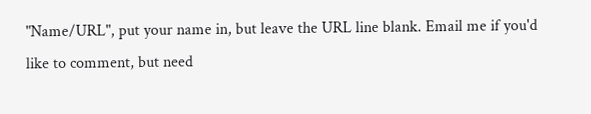"Name/URL", put your name in, but leave the URL line blank. Email me if you'd like to comment, but need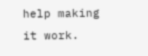help making it work.